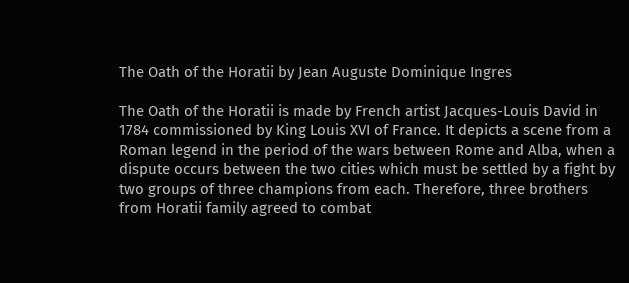The Oath of the Horatii by Jean Auguste Dominique Ingres

The Oath of the Horatii is made by French artist Jacques-Louis David in 1784 commissioned by King Louis XVI of France. It depicts a scene from a Roman legend in the period of the wars between Rome and Alba, when a dispute occurs between the two cities which must be settled by a fight by two groups of three champions from each. Therefore, three brothers from Horatii family agreed to combat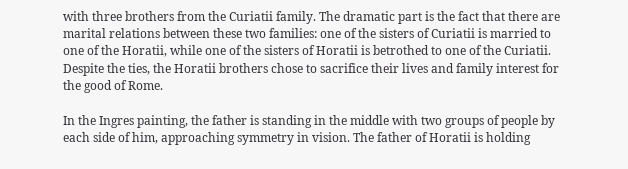with three brothers from the Curiatii family. The dramatic part is the fact that there are marital relations between these two families: one of the sisters of Curiatii is married to one of the Horatii, while one of the sisters of Horatii is betrothed to one of the Curiatii. Despite the ties, the Horatii brothers chose to sacrifice their lives and family interest for the good of Rome.

In the Ingres painting, the father is standing in the middle with two groups of people by each side of him, approaching symmetry in vision. The father of Horatii is holding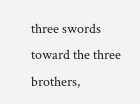three swords toward the three brothers,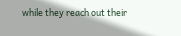while they reach out their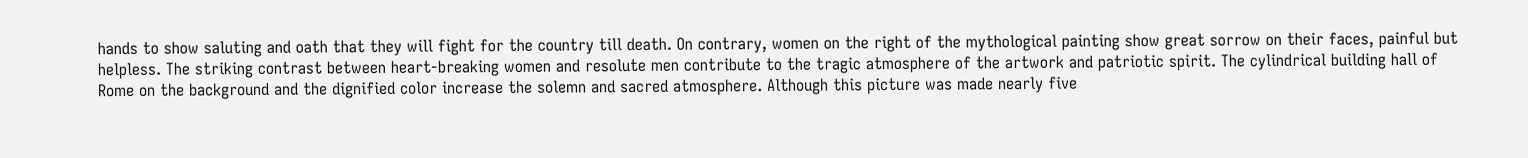hands to show saluting and oath that they will fight for the country till death. On contrary, women on the right of the mythological painting show great sorrow on their faces, painful but helpless. The striking contrast between heart-breaking women and resolute men contribute to the tragic atmosphere of the artwork and patriotic spirit. The cylindrical building hall of Rome on the background and the dignified color increase the solemn and sacred atmosphere. Although this picture was made nearly five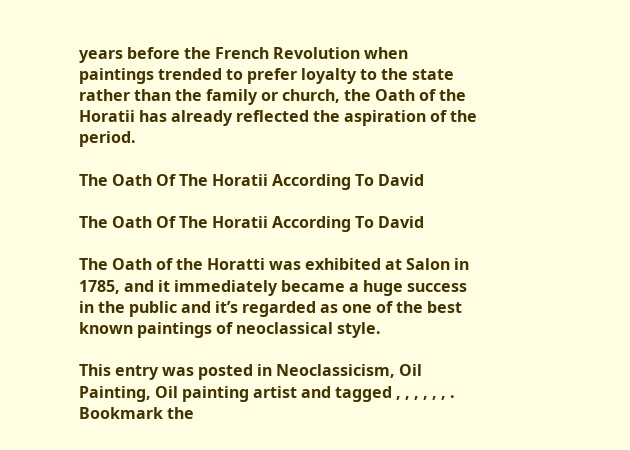years before the French Revolution when paintings trended to prefer loyalty to the state rather than the family or church, the Oath of the Horatii has already reflected the aspiration of the period.

The Oath Of The Horatii According To David

The Oath Of The Horatii According To David

The Oath of the Horatti was exhibited at Salon in 1785, and it immediately became a huge success in the public and it’s regarded as one of the best known paintings of neoclassical style.

This entry was posted in Neoclassicism, Oil Painting, Oil painting artist and tagged , , , , , , . Bookmark the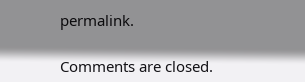permalink.

Comments are closed.